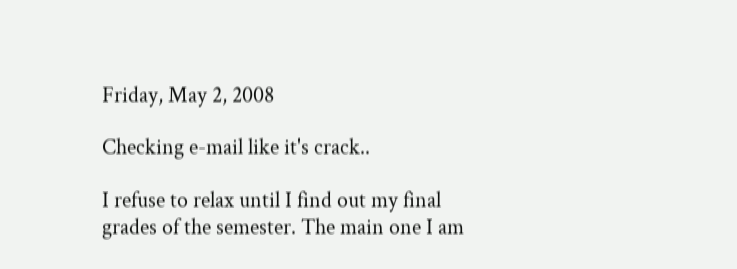Friday, May 2, 2008

Checking e-mail like it's crack..

I refuse to relax until I find out my final grades of the semester. The main one I am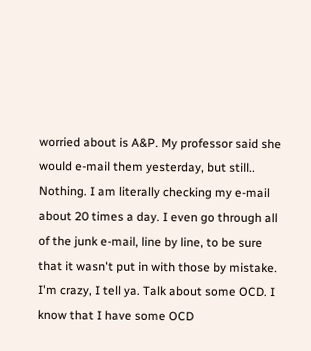worried about is A&P. My professor said she would e-mail them yesterday, but still.. Nothing. I am literally checking my e-mail about 20 times a day. I even go through all of the junk e-mail, line by line, to be sure that it wasn't put in with those by mistake. I'm crazy, I tell ya. Talk about some OCD. I know that I have some OCD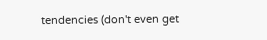tendencies (don't even get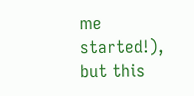me started!), but this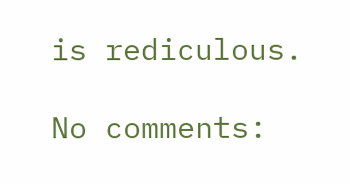is rediculous.

No comments: